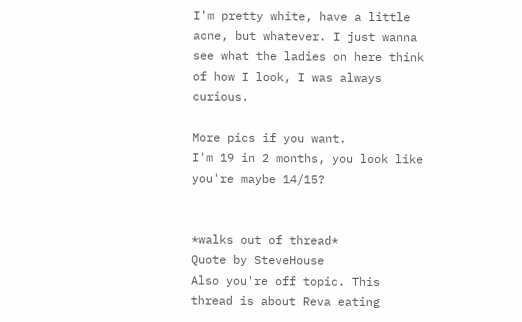I'm pretty white, have a little acne, but whatever. I just wanna see what the ladies on here think of how I look, I was always curious.

More pics if you want.
I'm 19 in 2 months, you look like you're maybe 14/15?


*walks out of thread*
Quote by SteveHouse
Also you're off topic. This thread is about Reva eating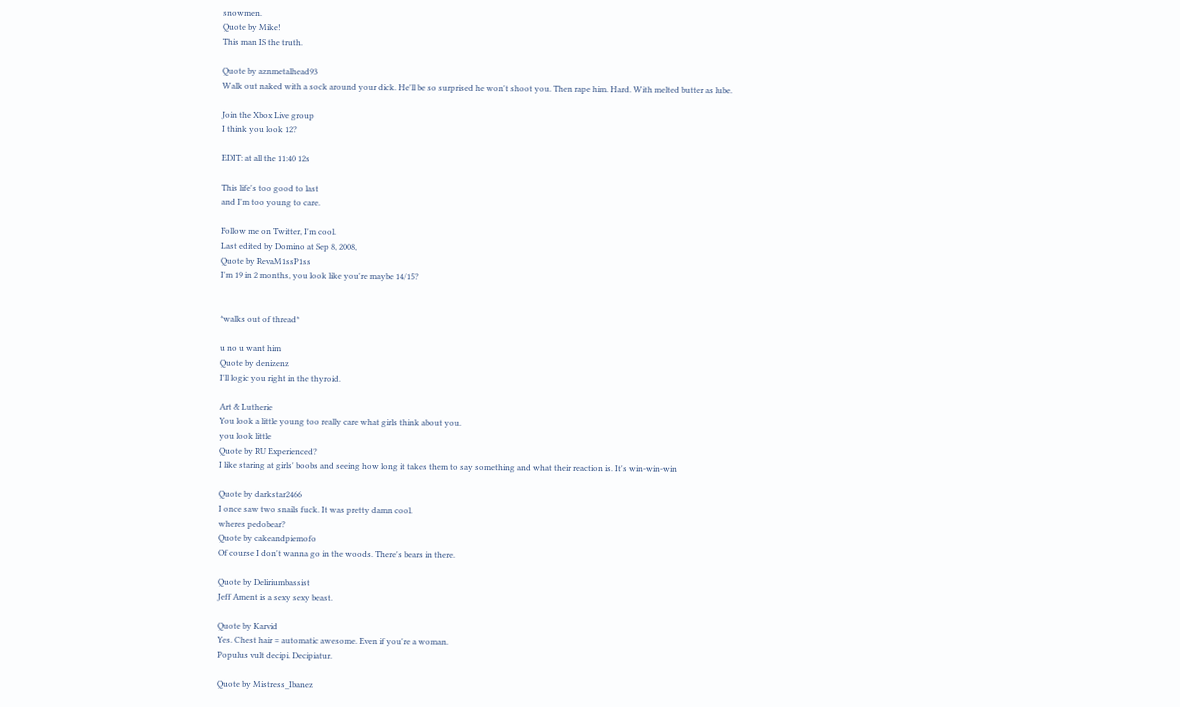snowmen.
Quote by Mike!
This man IS the truth.

Quote by aznmetalhead93
Walk out naked with a sock around your dick. He'll be so surprised he won't shoot you. Then rape him. Hard. With melted butter as lube.

Join the Xbox Live group
I think you look 12?

EDIT: at all the 11:40 12s

This life's too good to last
and I'm too young to care.

Follow me on Twitter, I'm cool.
Last edited by Domino at Sep 8, 2008,
Quote by RevaM1ssP1ss
I'm 19 in 2 months, you look like you're maybe 14/15?


*walks out of thread*

u no u want him
Quote by denizenz
I'll logic you right in the thyroid.

Art & Lutherie
You look a little young too really care what girls think about you.
you look little
Quote by RU Experienced?
I like staring at girls' boobs and seeing how long it takes them to say something and what their reaction is. It's win-win-win

Quote by darkstar2466
I once saw two snails fuck. It was pretty damn cool.
wheres pedobear?
Quote by cakeandpiemofo
Of course I don't wanna go in the woods. There's bears in there.

Quote by Deliriumbassist
Jeff Ament is a sexy sexy beast.

Quote by Karvid
Yes. Chest hair = automatic awesome. Even if you're a woman.
Populus vult decipi. Decipiatur.

Quote by Mistress_Ibanez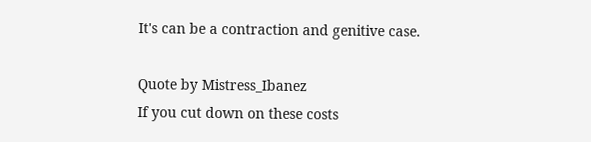It's can be a contraction and genitive case.

Quote by Mistress_Ibanez
If you cut down on these costs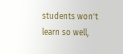students won't learn so well,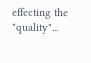effecting the "quality"...